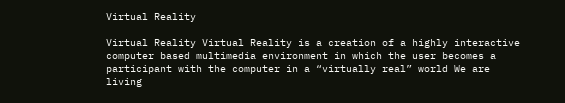Virtual Reality

Virtual Reality Virtual Reality is a creation of a highly interactive computer based multimedia environment in which the user becomes a participant with the computer in a “virtually real” world We are living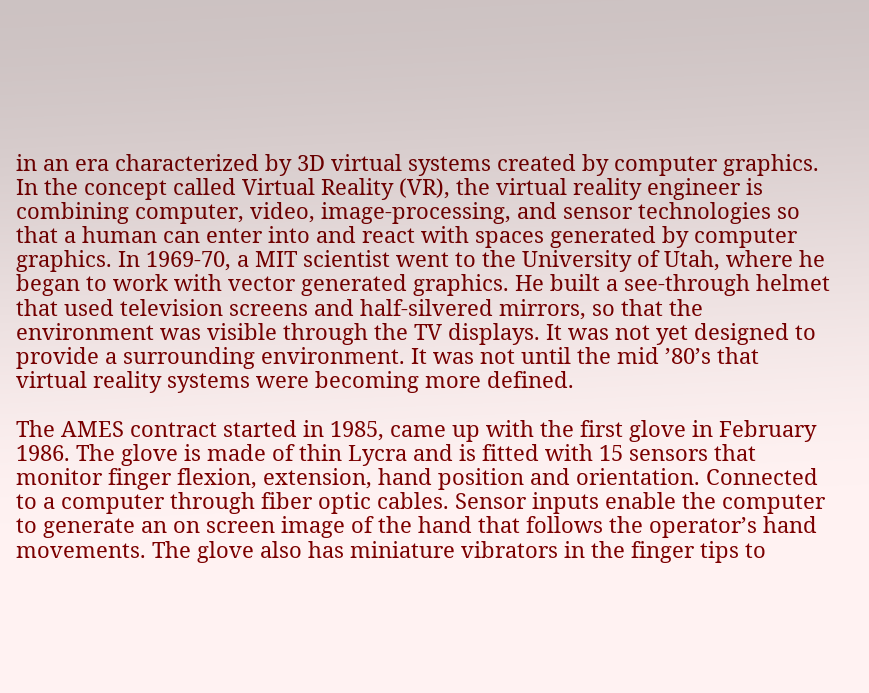in an era characterized by 3D virtual systems created by computer graphics. In the concept called Virtual Reality (VR), the virtual reality engineer is combining computer, video, image-processing, and sensor technologies so that a human can enter into and react with spaces generated by computer graphics. In 1969-70, a MIT scientist went to the University of Utah, where he began to work with vector generated graphics. He built a see-through helmet that used television screens and half-silvered mirrors, so that the environment was visible through the TV displays. It was not yet designed to provide a surrounding environment. It was not until the mid ’80’s that virtual reality systems were becoming more defined.

The AMES contract started in 1985, came up with the first glove in February 1986. The glove is made of thin Lycra and is fitted with 15 sensors that monitor finger flexion, extension, hand position and orientation. Connected to a computer through fiber optic cables. Sensor inputs enable the computer to generate an on screen image of the hand that follows the operator’s hand movements. The glove also has miniature vibrators in the finger tips to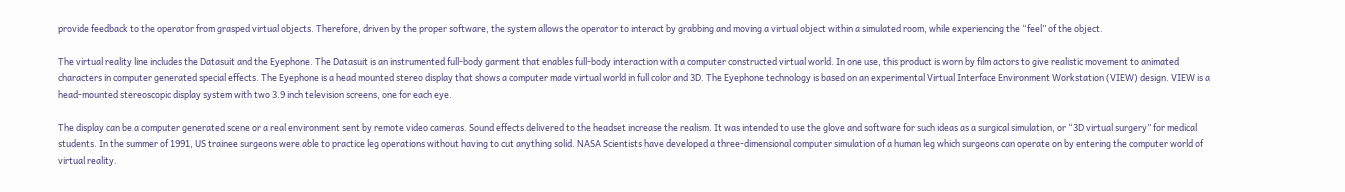provide feedback to the operator from grasped virtual objects. Therefore, driven by the proper software, the system allows the operator to interact by grabbing and moving a virtual object within a simulated room, while experiencing the “feel” of the object.

The virtual reality line includes the Datasuit and the Eyephone. The Datasuit is an instrumented full-body garment that enables full-body interaction with a computer constructed virtual world. In one use, this product is worn by film actors to give realistic movement to animated characters in computer generated special effects. The Eyephone is a head mounted stereo display that shows a computer made virtual world in full color and 3D. The Eyephone technology is based on an experimental Virtual Interface Environment Workstation (VIEW) design. VIEW is a head-mounted stereoscopic display system with two 3.9 inch television screens, one for each eye.

The display can be a computer generated scene or a real environment sent by remote video cameras. Sound effects delivered to the headset increase the realism. It was intended to use the glove and software for such ideas as a surgical simulation, or “3D virtual surgery” for medical students. In the summer of 1991, US trainee surgeons were able to practice leg operations without having to cut anything solid. NASA Scientists have developed a three-dimensional computer simulation of a human leg which surgeons can operate on by entering the computer world of virtual reality.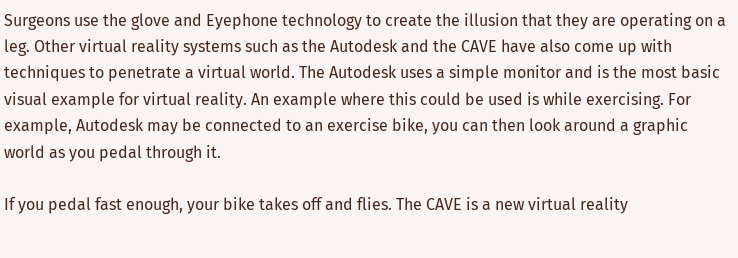Surgeons use the glove and Eyephone technology to create the illusion that they are operating on a leg. Other virtual reality systems such as the Autodesk and the CAVE have also come up with techniques to penetrate a virtual world. The Autodesk uses a simple monitor and is the most basic visual example for virtual reality. An example where this could be used is while exercising. For example, Autodesk may be connected to an exercise bike, you can then look around a graphic world as you pedal through it.

If you pedal fast enough, your bike takes off and flies. The CAVE is a new virtual reality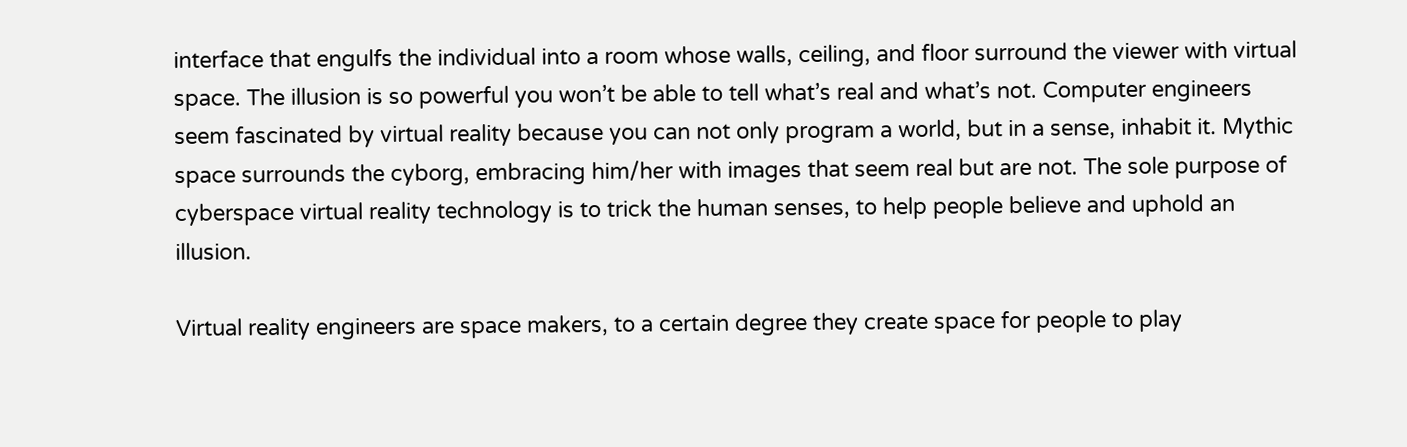interface that engulfs the individual into a room whose walls, ceiling, and floor surround the viewer with virtual space. The illusion is so powerful you won’t be able to tell what’s real and what’s not. Computer engineers seem fascinated by virtual reality because you can not only program a world, but in a sense, inhabit it. Mythic space surrounds the cyborg, embracing him/her with images that seem real but are not. The sole purpose of cyberspace virtual reality technology is to trick the human senses, to help people believe and uphold an illusion.

Virtual reality engineers are space makers, to a certain degree they create space for people to play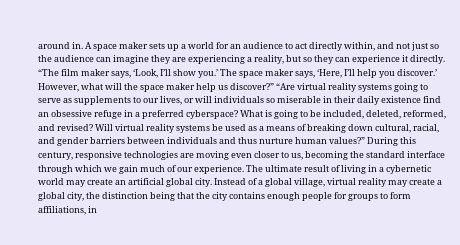around in. A space maker sets up a world for an audience to act directly within, and not just so the audience can imagine they are experiencing a reality, but so they can experience it directly. “The film maker says, ‘Look, I’ll show you.’ The space maker says, ‘Here, I’ll help you discover.’ However, what will the space maker help us discover?” “Are virtual reality systems going to serve as supplements to our lives, or will individuals so miserable in their daily existence find an obsessive refuge in a preferred cyberspace? What is going to be included, deleted, reformed, and revised? Will virtual reality systems be used as a means of breaking down cultural, racial, and gender barriers between individuals and thus nurture human values?” During this century, responsive technologies are moving even closer to us, becoming the standard interface through which we gain much of our experience. The ultimate result of living in a cybernetic world may create an artificial global city. Instead of a global village, virtual reality may create a global city, the distinction being that the city contains enough people for groups to form affiliations, in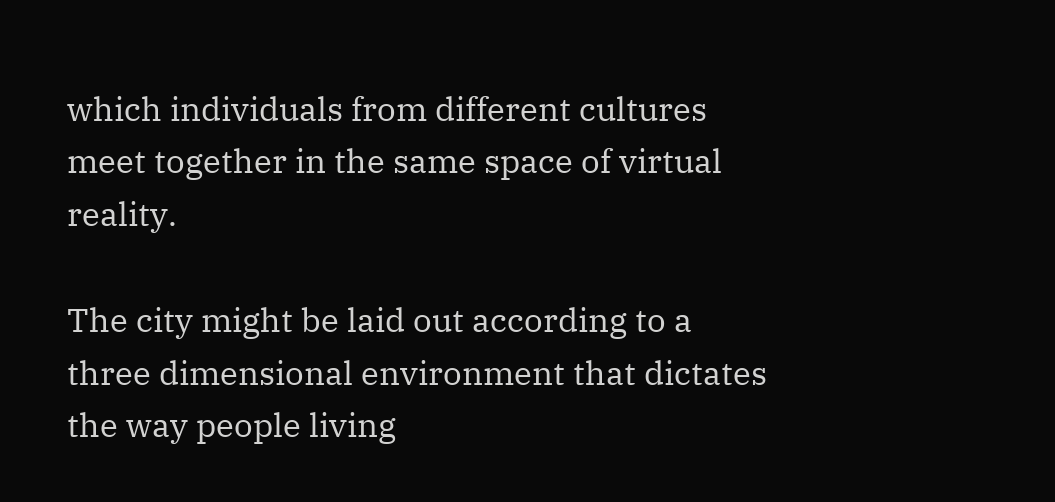which individuals from different cultures meet together in the same space of virtual reality.

The city might be laid out according to a three dimensional environment that dictates the way people living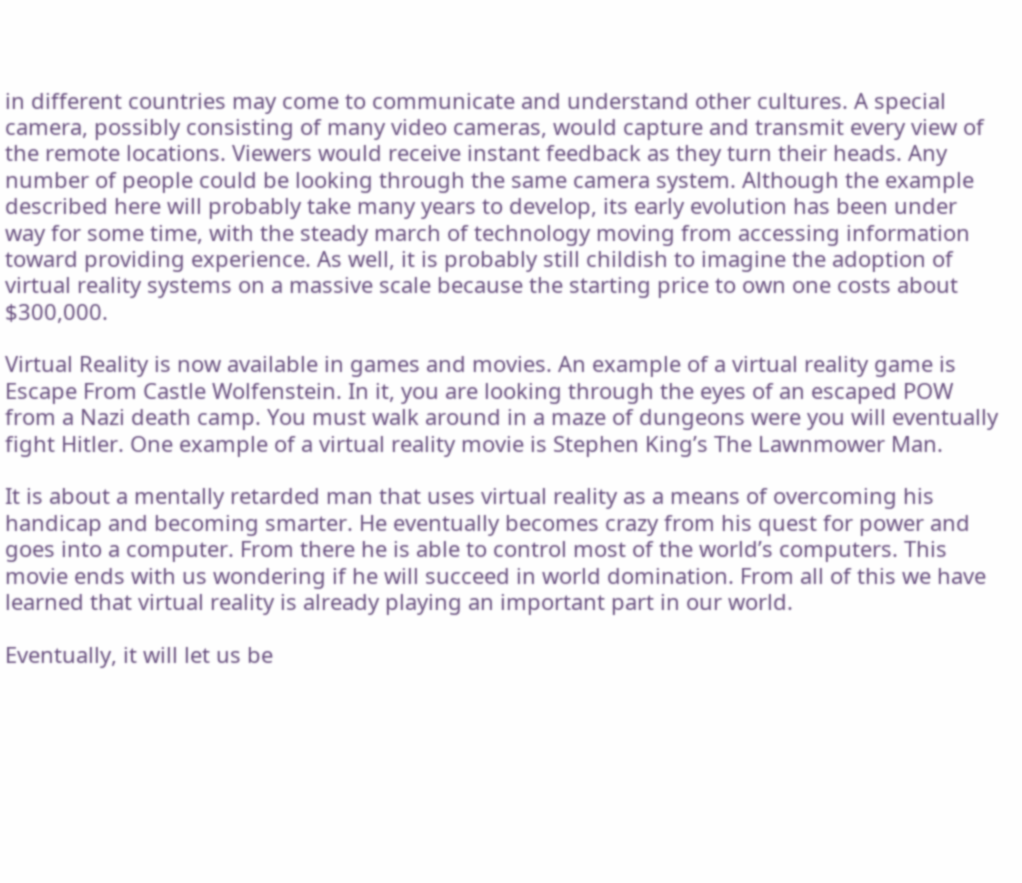in different countries may come to communicate and understand other cultures. A special camera, possibly consisting of many video cameras, would capture and transmit every view of the remote locations. Viewers would receive instant feedback as they turn their heads. Any number of people could be looking through the same camera system. Although the example described here will probably take many years to develop, its early evolution has been under way for some time, with the steady march of technology moving from accessing information toward providing experience. As well, it is probably still childish to imagine the adoption of virtual reality systems on a massive scale because the starting price to own one costs about $300,000.

Virtual Reality is now available in games and movies. An example of a virtual reality game is Escape From Castle Wolfenstein. In it, you are looking through the eyes of an escaped POW from a Nazi death camp. You must walk around in a maze of dungeons were you will eventually fight Hitler. One example of a virtual reality movie is Stephen King’s The Lawnmower Man.

It is about a mentally retarded man that uses virtual reality as a means of overcoming his handicap and becoming smarter. He eventually becomes crazy from his quest for power and goes into a computer. From there he is able to control most of the world’s computers. This movie ends with us wondering if he will succeed in world domination. From all of this we have learned that virtual reality is already playing an important part in our world.

Eventually, it will let us be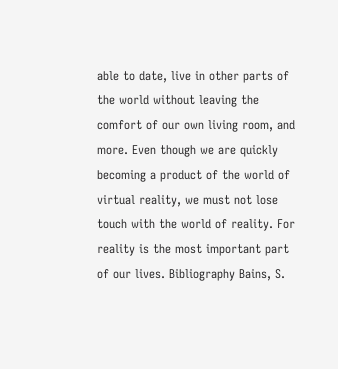able to date, live in other parts of the world without leaving the comfort of our own living room, and more. Even though we are quickly becoming a product of the world of virtual reality, we must not lose touch with the world of reality. For reality is the most important part of our lives. Bibliography Bains, S.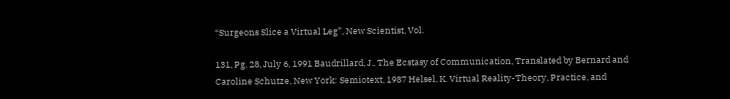“Surgeons Slice a Virtual Leg”, New Scientist, Vol.

131, Pg. 28, July 6, 1991 Baudrillard, J., The Ecstasy of Communication, Translated by Bernard and Caroline Schutze, New York: Semiotext, 1987 Helsel, K. Virtual Reality-Theory, Practice, and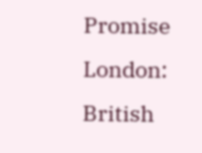Promise London: British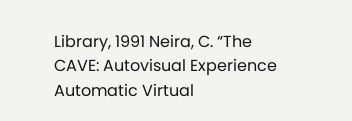Library, 1991 Neira, C. “The CAVE: Autovisual Experience Automatic Virtual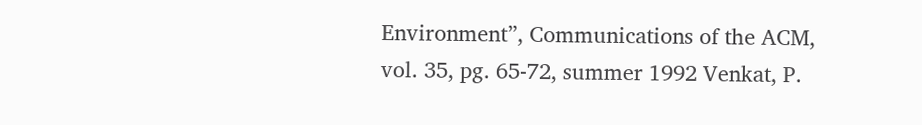Environment”, Communications of the ACM, vol. 35, pg. 65-72, summer 1992 Venkat, P.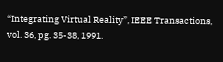“Integrating Virtual Reality”, IEEE Transactions, vol. 36, pg. 35-38, 1991.